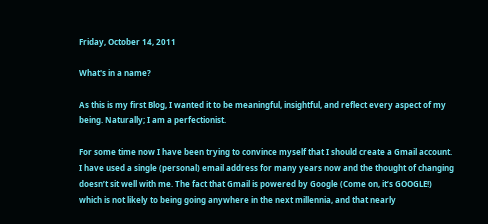Friday, October 14, 2011

What's in a name?

As this is my first Blog, I wanted it to be meaningful, insightful, and reflect every aspect of my being. Naturally; I am a perfectionist.

For some time now I have been trying to convince myself that I should create a Gmail account. I have used a single (personal) email address for many years now and the thought of changing doesn’t sit well with me. The fact that Gmail is powered by Google (Come on, it’s GOOGLE!) which is not likely to being going anywhere in the next millennia, and that nearly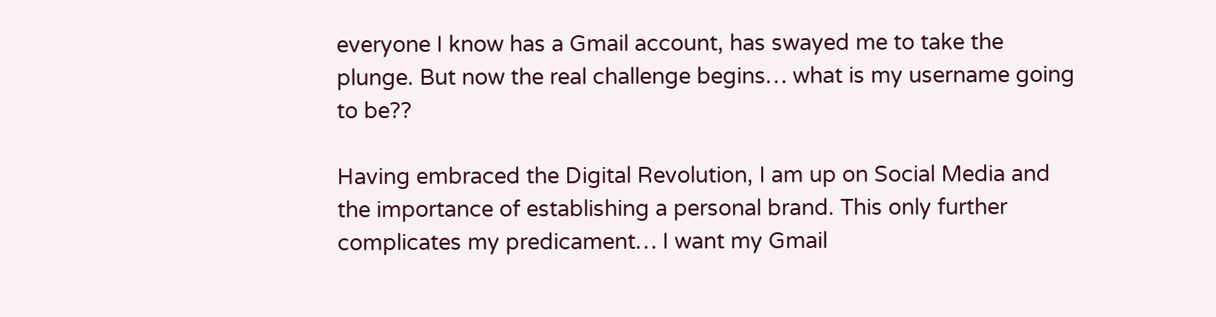everyone I know has a Gmail account, has swayed me to take the plunge. But now the real challenge begins… what is my username going to be??

Having embraced the Digital Revolution, I am up on Social Media and the importance of establishing a personal brand. This only further complicates my predicament… I want my Gmail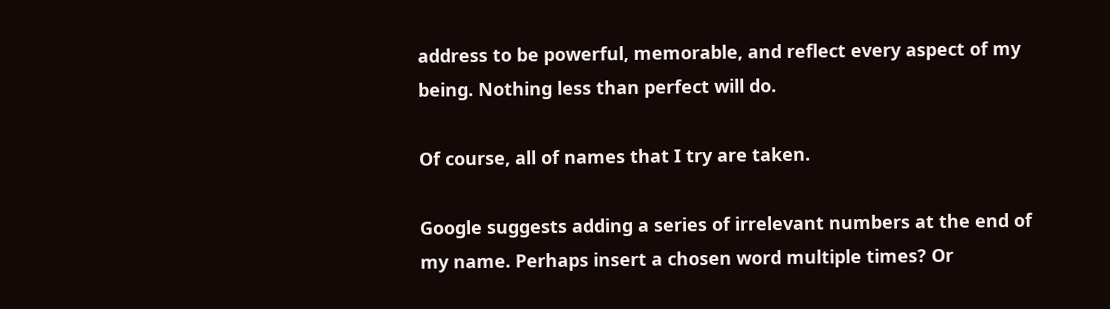address to be powerful, memorable, and reflect every aspect of my being. Nothing less than perfect will do.

Of course, all of names that I try are taken.

Google suggests adding a series of irrelevant numbers at the end of my name. Perhaps insert a chosen word multiple times? Or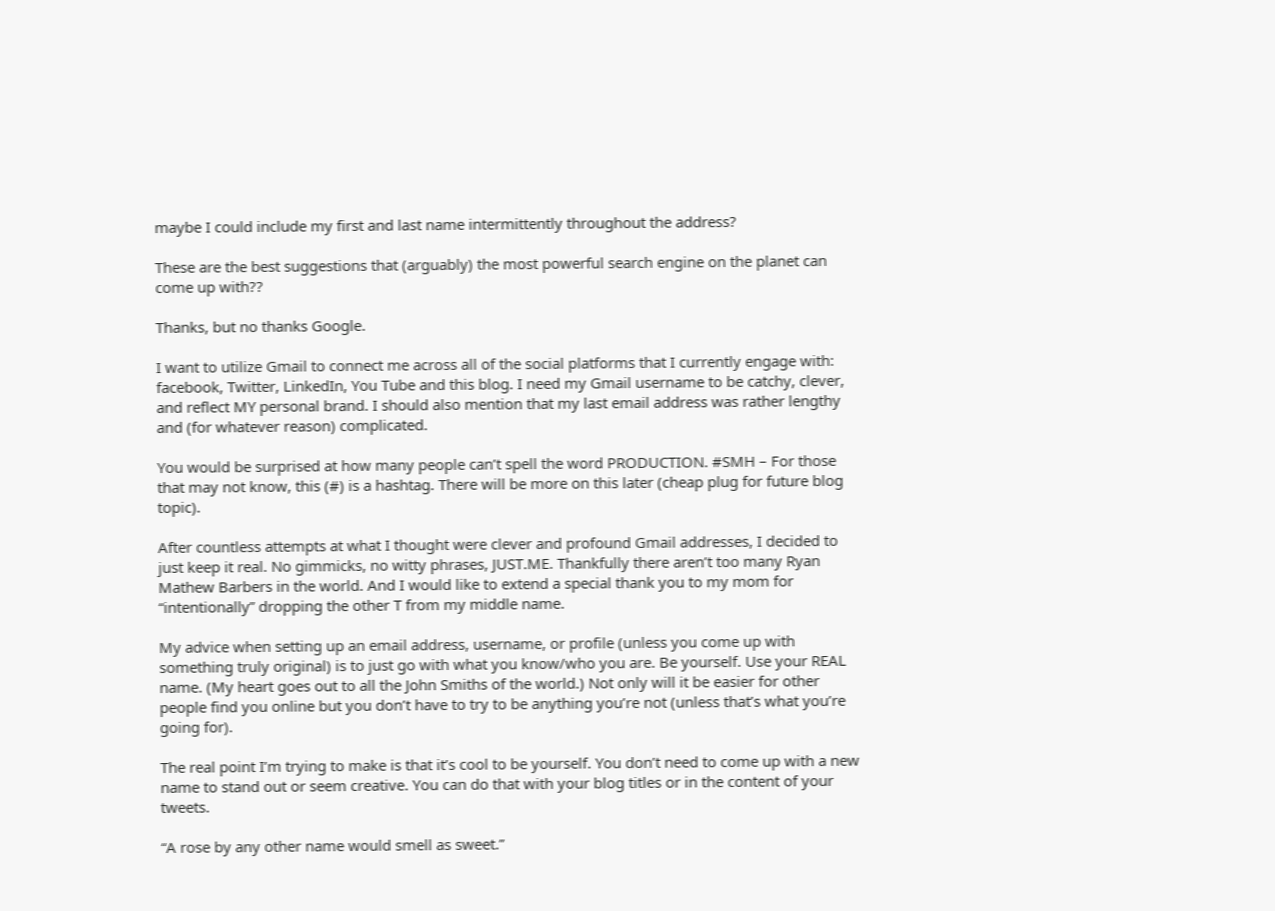maybe I could include my first and last name intermittently throughout the address?

These are the best suggestions that (arguably) the most powerful search engine on the planet can come up with??

Thanks, but no thanks Google.

I want to utilize Gmail to connect me across all of the social platforms that I currently engage with: facebook, Twitter, LinkedIn, You Tube and this blog. I need my Gmail username to be catchy, clever, and reflect MY personal brand. I should also mention that my last email address was rather lengthy and (for whatever reason) complicated.

You would be surprised at how many people can’t spell the word PRODUCTION. #SMH – For those that may not know, this (#) is a hashtag. There will be more on this later (cheap plug for future blog topic).

After countless attempts at what I thought were clever and profound Gmail addresses, I decided to just keep it real. No gimmicks, no witty phrases, JUST.ME. Thankfully there aren’t too many Ryan Mathew Barbers in the world. And I would like to extend a special thank you to my mom for “intentionally” dropping the other T from my middle name.

My advice when setting up an email address, username, or profile (unless you come up with something truly original) is to just go with what you know/who you are. Be yourself. Use your REAL name. (My heart goes out to all the John Smiths of the world.) Not only will it be easier for other people find you online but you don’t have to try to be anything you’re not (unless that’s what you’re going for).

The real point I’m trying to make is that it’s cool to be yourself. You don’t need to come up with a new name to stand out or seem creative. You can do that with your blog titles or in the content of your tweets.

“A rose by any other name would smell as sweet.”